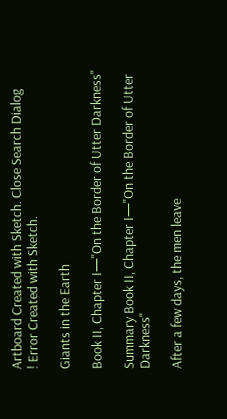Artboard Created with Sketch. Close Search Dialog
! Error Created with Sketch.

Giants in the Earth

Book II, Chapter I—"On the Border of Utter Darkness"

Summary Book II, Chapter I—"On the Border of Utter Darkness"

After a few days, the men leave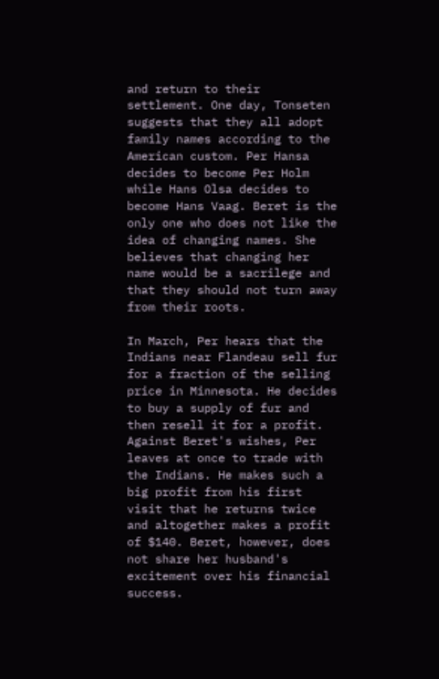and return to their settlement. One day, Tonseten suggests that they all adopt family names according to the American custom. Per Hansa decides to become Per Holm while Hans Olsa decides to become Hans Vaag. Beret is the only one who does not like the idea of changing names. She believes that changing her name would be a sacrilege and that they should not turn away from their roots.

In March, Per hears that the Indians near Flandeau sell fur for a fraction of the selling price in Minnesota. He decides to buy a supply of fur and then resell it for a profit. Against Beret's wishes, Per leaves at once to trade with the Indians. He makes such a big profit from his first visit that he returns twice and altogether makes a profit of $140. Beret, however, does not share her husband's excitement over his financial success.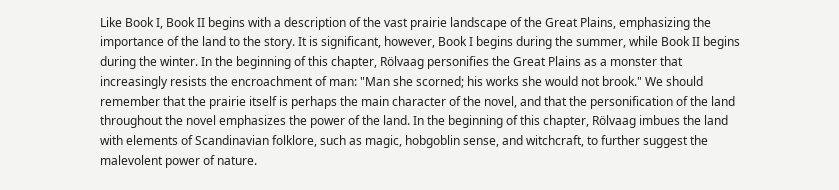Like Book I, Book II begins with a description of the vast prairie landscape of the Great Plains, emphasizing the importance of the land to the story. It is significant, however, Book I begins during the summer, while Book II begins during the winter. In the beginning of this chapter, Rölvaag personifies the Great Plains as a monster that increasingly resists the encroachment of man: "Man she scorned; his works she would not brook." We should remember that the prairie itself is perhaps the main character of the novel, and that the personification of the land throughout the novel emphasizes the power of the land. In the beginning of this chapter, Rölvaag imbues the land with elements of Scandinavian folklore, such as magic, hobgoblin sense, and witchcraft, to further suggest the malevolent power of nature.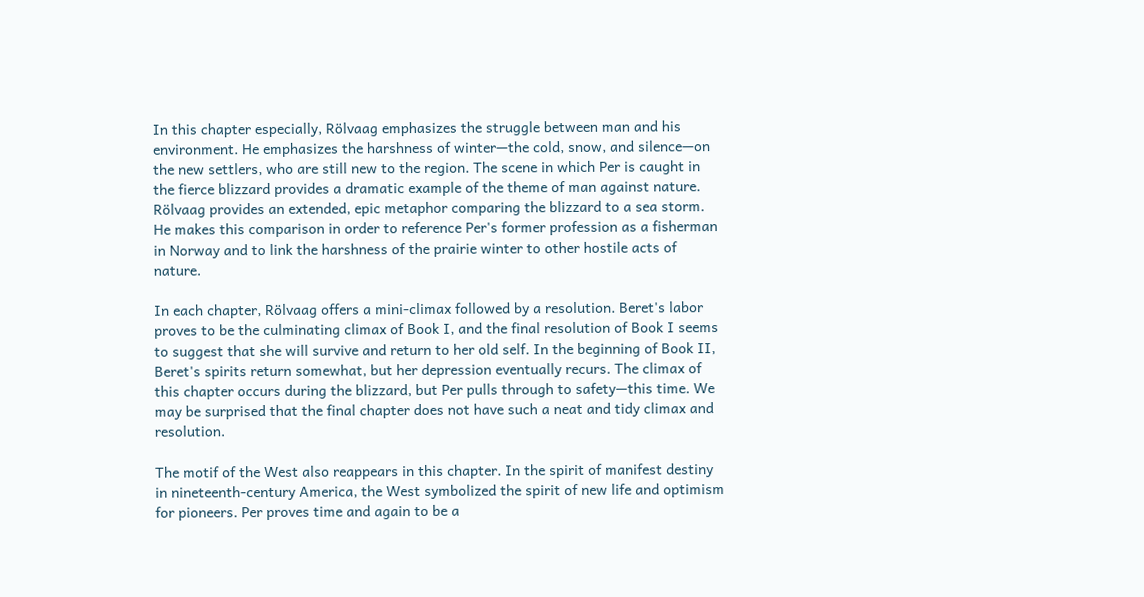In this chapter especially, Rölvaag emphasizes the struggle between man and his environment. He emphasizes the harshness of winter—the cold, snow, and silence—on the new settlers, who are still new to the region. The scene in which Per is caught in the fierce blizzard provides a dramatic example of the theme of man against nature. Rölvaag provides an extended, epic metaphor comparing the blizzard to a sea storm. He makes this comparison in order to reference Per's former profession as a fisherman in Norway and to link the harshness of the prairie winter to other hostile acts of nature.

In each chapter, Rölvaag offers a mini-climax followed by a resolution. Beret's labor proves to be the culminating climax of Book I, and the final resolution of Book I seems to suggest that she will survive and return to her old self. In the beginning of Book II, Beret's spirits return somewhat, but her depression eventually recurs. The climax of this chapter occurs during the blizzard, but Per pulls through to safety—this time. We may be surprised that the final chapter does not have such a neat and tidy climax and resolution.

The motif of the West also reappears in this chapter. In the spirit of manifest destiny in nineteenth-century America, the West symbolized the spirit of new life and optimism for pioneers. Per proves time and again to be a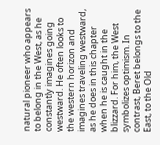natural pioneer who appears to belong in the West, as he constantly imagines going westward. He often looks to the western horizon and imagines traveling westward, as he does in this chapter when he is caught in the blizzard. For him, the West symbolizes optimism. In contrast, Beret belongs to the East, to the Old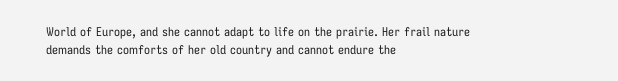World of Europe, and she cannot adapt to life on the prairie. Her frail nature demands the comforts of her old country and cannot endure the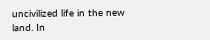uncivilized life in the new land. In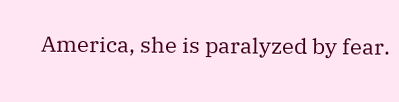America, she is paralyzed by fear.